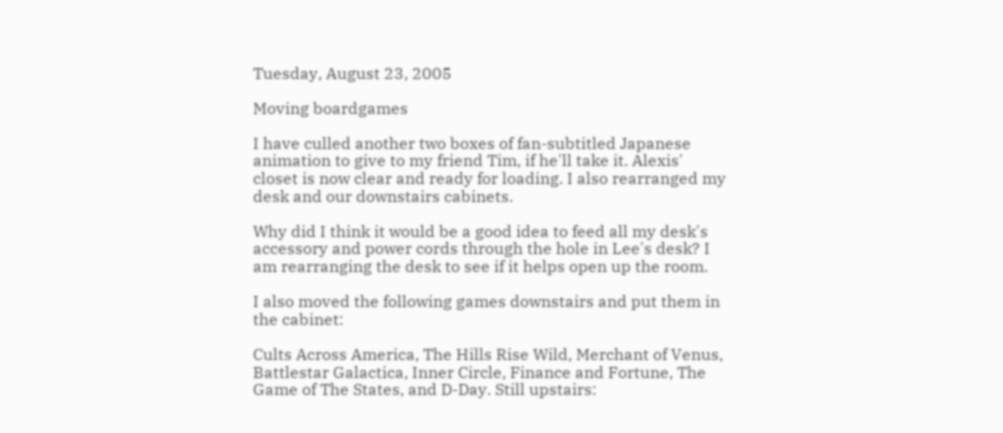Tuesday, August 23, 2005

Moving boardgames

I have culled another two boxes of fan-subtitled Japanese animation to give to my friend Tim, if he'll take it. Alexis' closet is now clear and ready for loading. I also rearranged my desk and our downstairs cabinets.

Why did I think it would be a good idea to feed all my desk's accessory and power cords through the hole in Lee's desk? I am rearranging the desk to see if it helps open up the room.

I also moved the following games downstairs and put them in the cabinet:

Cults Across America, The Hills Rise Wild, Merchant of Venus, Battlestar Galactica, Inner Circle, Finance and Fortune, The Game of The States, and D-Day. Still upstairs: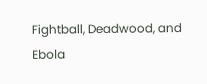Fightball, Deadwood, and Ebola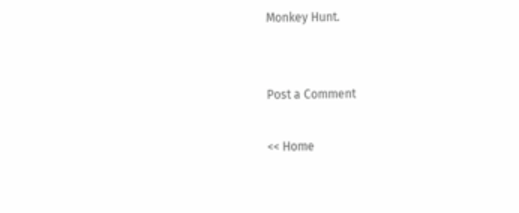Monkey Hunt.


Post a Comment

<< Home